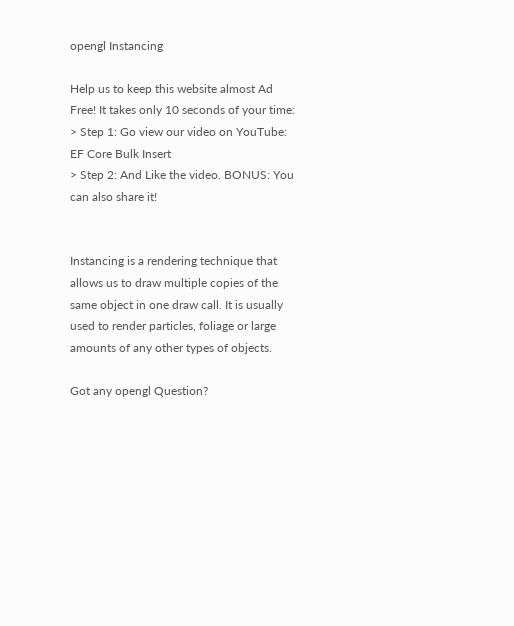opengl Instancing

Help us to keep this website almost Ad Free! It takes only 10 seconds of your time:
> Step 1: Go view our video on YouTube: EF Core Bulk Insert
> Step 2: And Like the video. BONUS: You can also share it!


Instancing is a rendering technique that allows us to draw multiple copies of the same object in one draw call. It is usually used to render particles, foliage or large amounts of any other types of objects.

Got any opengl Question?